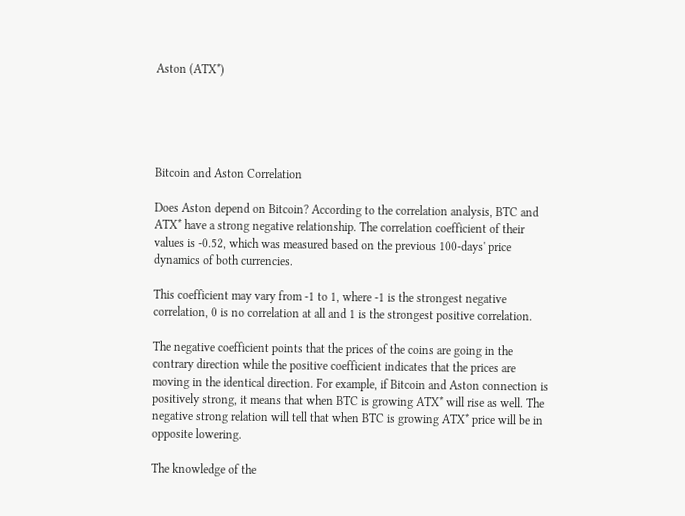Aston (ATX*)





Bitcoin and Aston Correlation

Does Aston depend on Bitcoin? According to the correlation analysis, BTC and ATX* have a strong negative relationship. The correlation coefficient of their values is -0.52, which was measured based on the previous 100-days' price dynamics of both currencies.

This coefficient may vary from -1 to 1, where -1 is the strongest negative correlation, 0 is no correlation at all and 1 is the strongest positive correlation.

The negative coefficient points that the prices of the coins are going in the contrary direction while the positive coefficient indicates that the prices are moving in the identical direction. For example, if Bitcoin and Aston connection is positively strong, it means that when BTC is growing ATX* will rise as well. The negative strong relation will tell that when BTC is growing ATX* price will be in opposite lowering.

The knowledge of the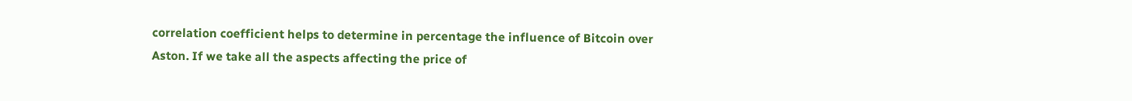correlation coefficient helps to determine in percentage the influence of Bitcoin over Aston. If we take all the aspects affecting the price of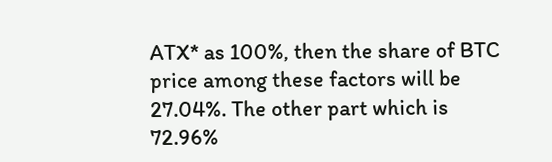ATX* as 100%, then the share of BTC price among these factors will be 27.04%. The other part which is 72.96%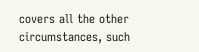covers all the other circumstances, such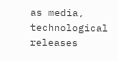as media, technological releases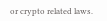or crypto related laws.